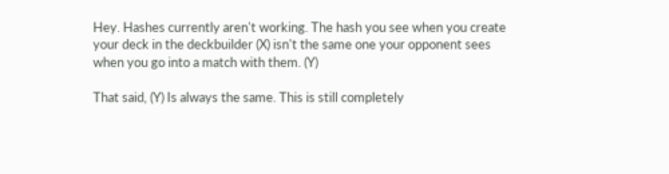Hey. Hashes currently aren't working. The hash you see when you create your deck in the deckbuilder (X) isn't the same one your opponent sees when you go into a match with them. (Y)

That said, (Y) Is always the same. This is still completely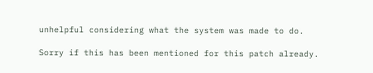unhelpful considering what the system was made to do.

Sorry if this has been mentioned for this patch already.